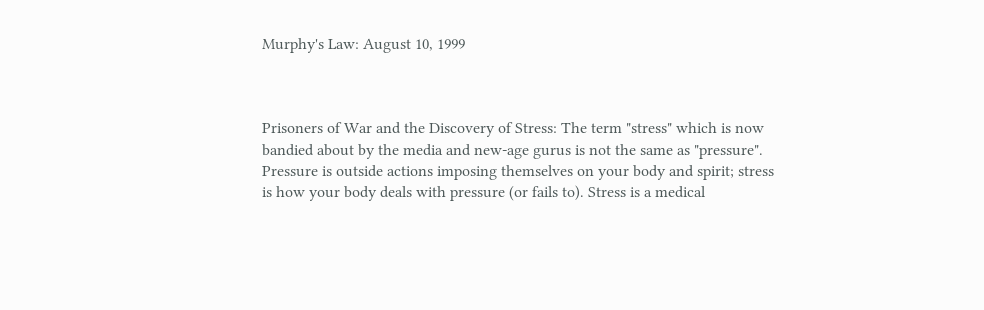Murphy's Law: August 10, 1999



Prisoners of War and the Discovery of Stress: The term "stress" which is now bandied about by the media and new-age gurus is not the same as "pressure". Pressure is outside actions imposing themselves on your body and spirit; stress is how your body deals with pressure (or fails to). Stress is a medical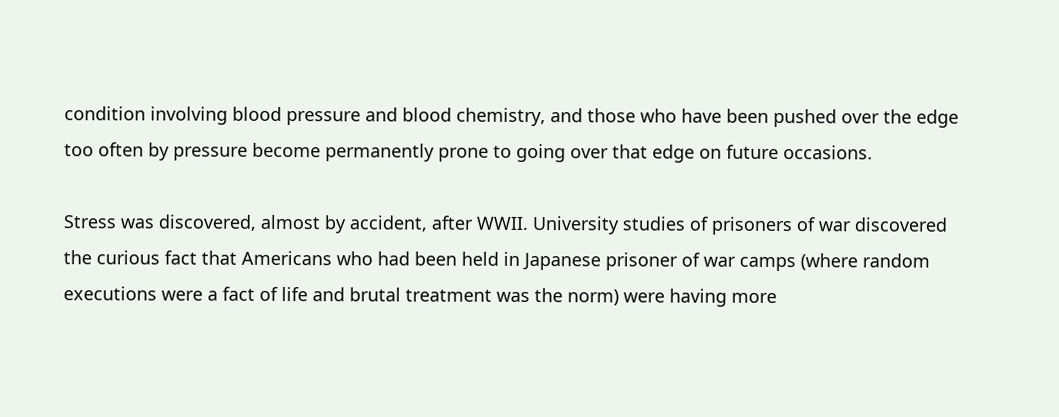condition involving blood pressure and blood chemistry, and those who have been pushed over the edge too often by pressure become permanently prone to going over that edge on future occasions.

Stress was discovered, almost by accident, after WWII. University studies of prisoners of war discovered the curious fact that Americans who had been held in Japanese prisoner of war camps (where random executions were a fact of life and brutal treatment was the norm) were having more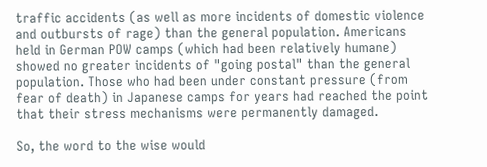traffic accidents (as well as more incidents of domestic violence and outbursts of rage) than the general population. Americans held in German POW camps (which had been relatively humane) showed no greater incidents of "going postal" than the general population. Those who had been under constant pressure (from fear of death) in Japanese camps for years had reached the point that their stress mechanisms were permanently damaged.

So, the word to the wise would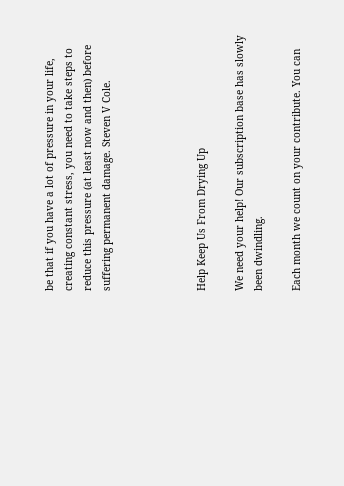be that if you have a lot of pressure in your life, creating constant stress, you need to take steps to reduce this pressure (at least now and then) before suffering permanent damage. Steven V Cole.




Help Keep Us From Drying Up

We need your help! Our subscription base has slowly been dwindling.

Each month we count on your contribute. You can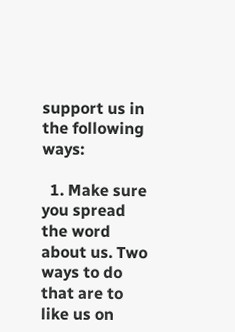support us in the following ways:

  1. Make sure you spread the word about us. Two ways to do that are to like us on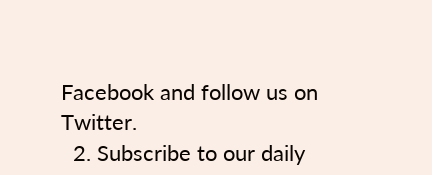Facebook and follow us on Twitter.
  2. Subscribe to our daily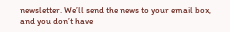newsletter. We’ll send the news to your email box, and you don’t have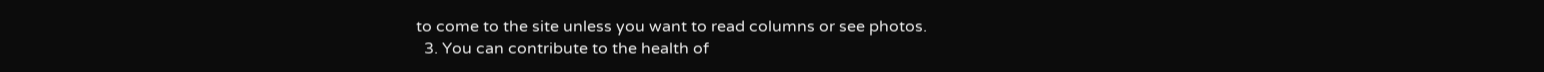to come to the site unless you want to read columns or see photos.
  3. You can contribute to the health of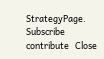StrategyPage.
Subscribe   contribute   Close